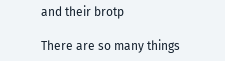and their brotp

There are so many things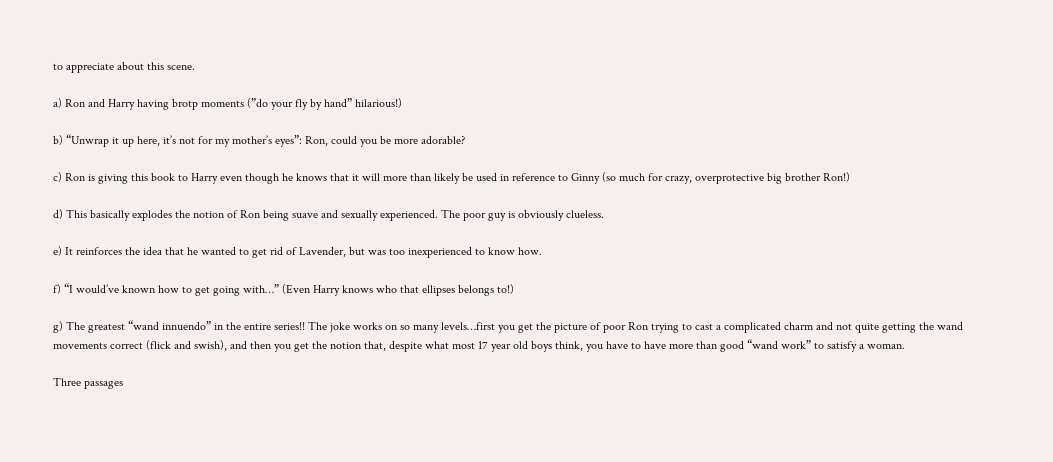to appreciate about this scene.

a) Ron and Harry having brotp moments (”do your fly by hand” hilarious!)

b) “Unwrap it up here, it’s not for my mother’s eyes”: Ron, could you be more adorable?

c) Ron is giving this book to Harry even though he knows that it will more than likely be used in reference to Ginny (so much for crazy, overprotective big brother Ron!)

d) This basically explodes the notion of Ron being suave and sexually experienced. The poor guy is obviously clueless.

e) It reinforces the idea that he wanted to get rid of Lavender, but was too inexperienced to know how.

f) “I would’ve known how to get going with…” (Even Harry knows who that ellipses belongs to!)

g) The greatest “wand innuendo” in the entire series!! The joke works on so many levels…first you get the picture of poor Ron trying to cast a complicated charm and not quite getting the wand movements correct (flick and swish), and then you get the notion that, despite what most 17 year old boys think, you have to have more than good “wand work” to satisfy a woman.

Three passages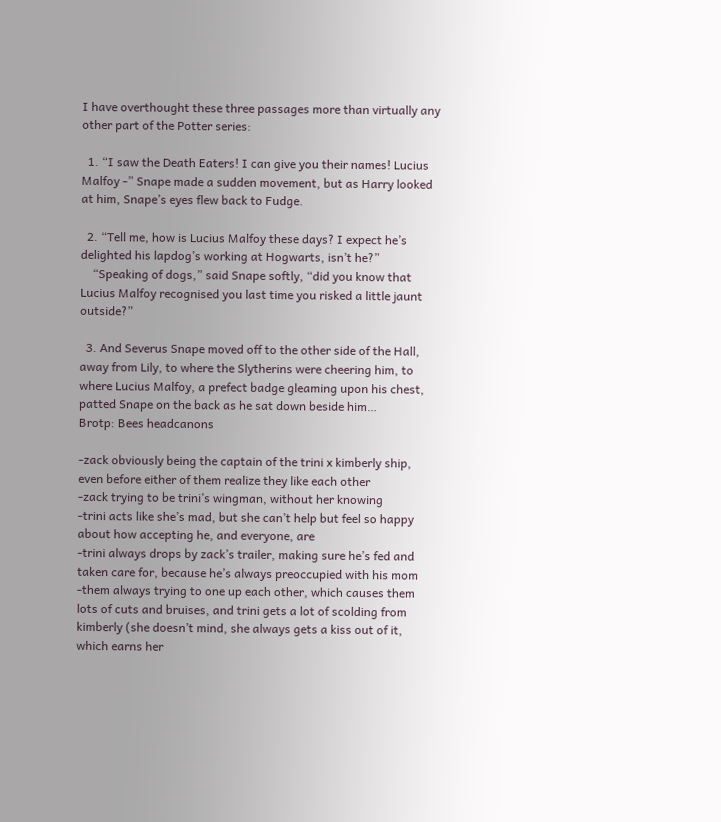I have overthought these three passages more than virtually any other part of the Potter series:

  1. “I saw the Death Eaters! I can give you their names! Lucius Malfoy -” Snape made a sudden movement, but as Harry looked at him, Snape’s eyes flew back to Fudge.

  2. “Tell me, how is Lucius Malfoy these days? I expect he’s delighted his lapdog’s working at Hogwarts, isn’t he?”
    “Speaking of dogs,” said Snape softly, “did you know that Lucius Malfoy recognised you last time you risked a little jaunt outside?”

  3. And Severus Snape moved off to the other side of the Hall, away from Lily, to where the Slytherins were cheering him, to where Lucius Malfoy, a prefect badge gleaming upon his chest, patted Snape on the back as he sat down beside him…
Brotp: Bees headcanons

-zack obviously being the captain of the trini x kimberly ship, even before either of them realize they like each other
-zack trying to be trini’s wingman, without her knowing
-trini acts like she’s mad, but she can’t help but feel so happy about how accepting he, and everyone, are
-trini always drops by zack’s trailer, making sure he’s fed and taken care for, because he’s always preoccupied with his mom
-them always trying to one up each other, which causes them lots of cuts and bruises, and trini gets a lot of scolding from kimberly (she doesn’t mind, she always gets a kiss out of it, which earns her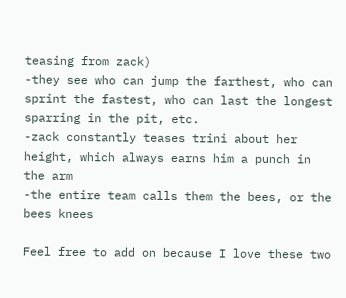teasing from zack)
-they see who can jump the farthest, who can sprint the fastest, who can last the longest sparring in the pit, etc.
-zack constantly teases trini about her height, which always earns him a punch in the arm
-the entire team calls them the bees, or the bees knees

Feel free to add on because I love these two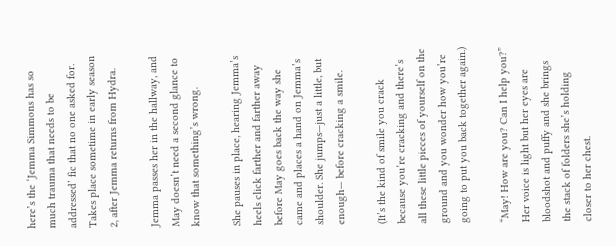here’s the ‘Jemma Simmons has so much trauma that needs to be addressed’ fic that no one asked for. Takes place sometime in early season 2, after Jemma returns from Hydra.

Jemma passes her in the hallway, and May doesn’t need a second glance to know that something’s wrong.

She pauses in place, hearing Jemma’s heels click farther and farther away before May goes back the way she came and places a hand on Jemma’s shoulder. She jumps—just a little, but enough— before cracking a smile.

(It’s the kind of smile you crack because you’re cracking and there’s all these little pieces of yourself on the ground and you wonder how you’re going to put you back together again.)

“May! How are you? Can I help you?” Her voice is light but her eyes are bloodshot and puffy and she brings the stack of folders she’s holding closer to her chest.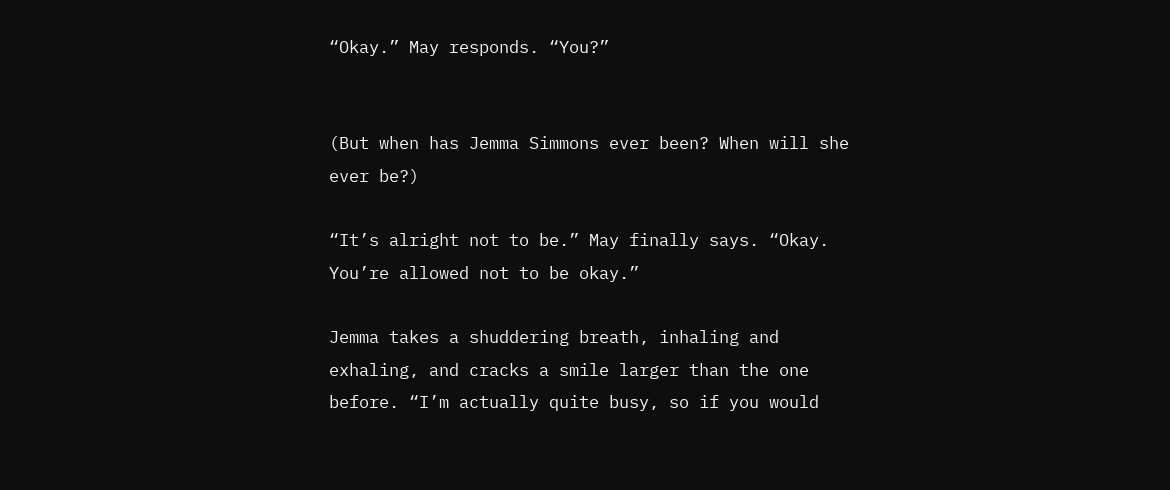“Okay.” May responds. “You?”


(But when has Jemma Simmons ever been? When will she ever be?)

“It’s alright not to be.” May finally says. “Okay. You’re allowed not to be okay.”

Jemma takes a shuddering breath, inhaling and exhaling, and cracks a smile larger than the one before. “I’m actually quite busy, so if you would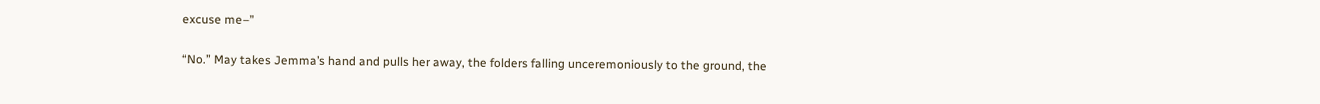excuse me–”

“No.” May takes Jemma’s hand and pulls her away, the folders falling unceremoniously to the ground, the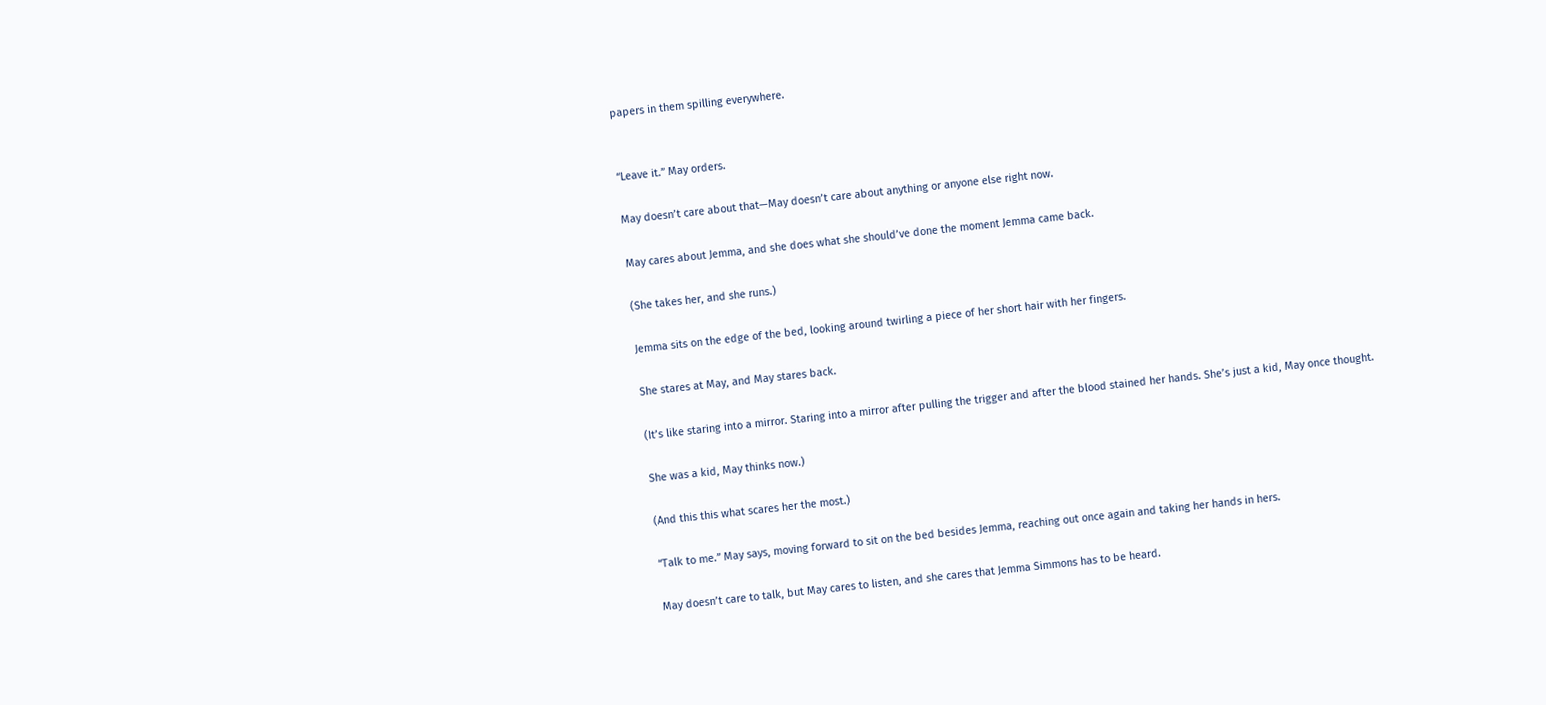papers in them spilling everywhere.


“Leave it.” May orders.

May doesn’t care about that—May doesn’t care about anything or anyone else right now.

May cares about Jemma, and she does what she should’ve done the moment Jemma came back.

(She takes her, and she runs.)

Jemma sits on the edge of the bed, looking around twirling a piece of her short hair with her fingers.

She stares at May, and May stares back.

(It’s like staring into a mirror. Staring into a mirror after pulling the trigger and after the blood stained her hands. She’s just a kid, May once thought.

She was a kid, May thinks now.)

(And this this what scares her the most.)

“Talk to me.” May says, moving forward to sit on the bed besides Jemma, reaching out once again and taking her hands in hers.

May doesn’t care to talk, but May cares to listen, and she cares that Jemma Simmons has to be heard.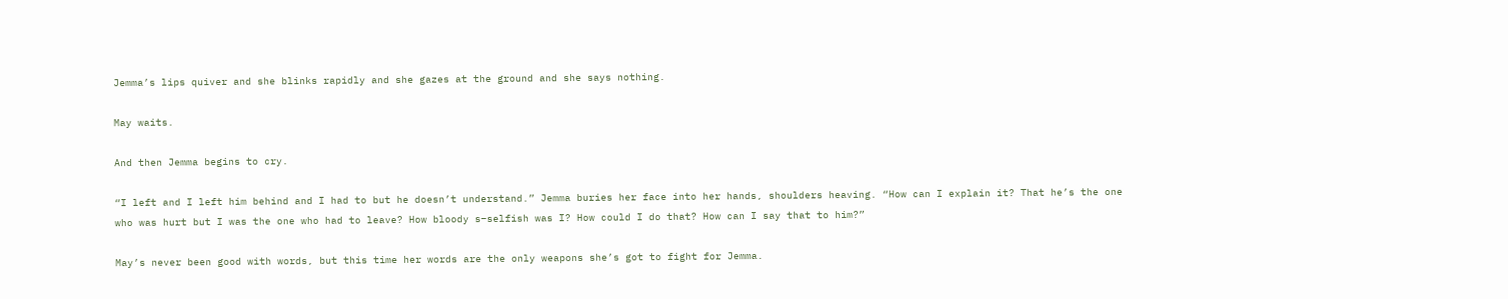Jemma’s lips quiver and she blinks rapidly and she gazes at the ground and she says nothing.

May waits.

And then Jemma begins to cry.

“I left and I left him behind and I had to but he doesn’t understand.” Jemma buries her face into her hands, shoulders heaving. “How can I explain it? That he’s the one who was hurt but I was the one who had to leave? How bloody s–selfish was I? How could I do that? How can I say that to him?”

May’s never been good with words, but this time her words are the only weapons she’s got to fight for Jemma.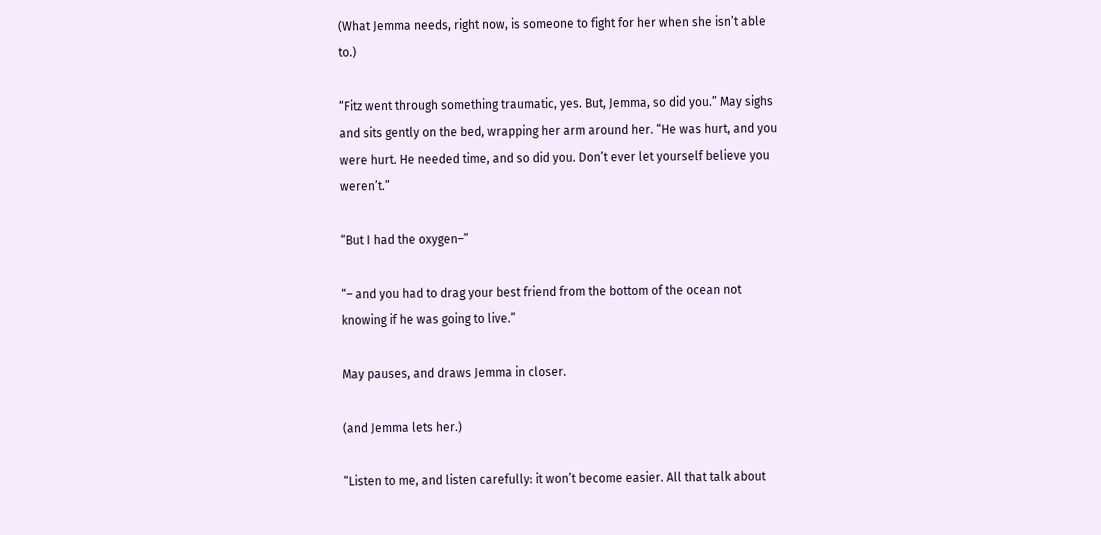(What Jemma needs, right now, is someone to fight for her when she isn’t able to.)

“Fitz went through something traumatic, yes. But, Jemma, so did you.” May sighs and sits gently on the bed, wrapping her arm around her. “He was hurt, and you were hurt. He needed time, and so did you. Don’t ever let yourself believe you weren’t.”

“But I had the oxygen–”

“– and you had to drag your best friend from the bottom of the ocean not knowing if he was going to live.”

May pauses, and draws Jemma in closer.

(and Jemma lets her.)

“Listen to me, and listen carefully: it won’t become easier. All that talk about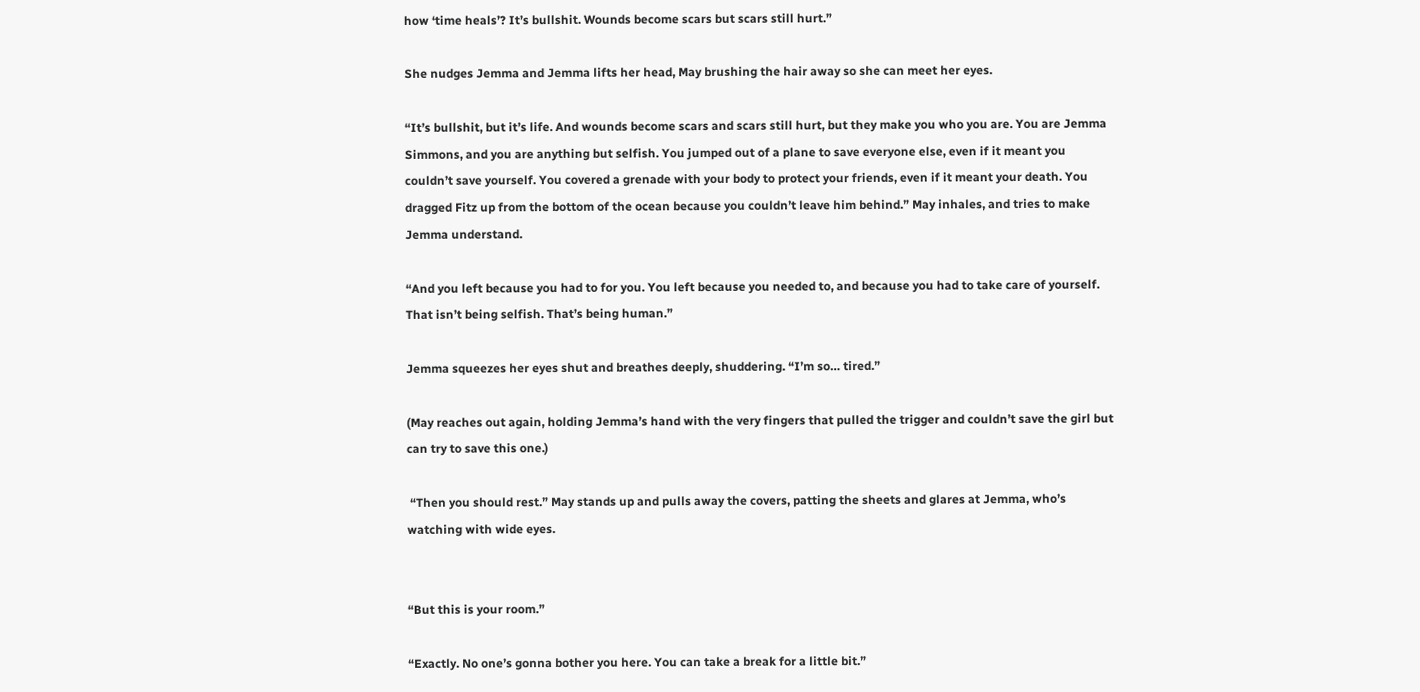how ‘time heals’? It’s bullshit. Wounds become scars but scars still hurt.”

She nudges Jemma and Jemma lifts her head, May brushing the hair away so she can meet her eyes.

“It’s bullshit, but it’s life. And wounds become scars and scars still hurt, but they make you who you are. You are Jemma Simmons, and you are anything but selfish. You jumped out of a plane to save everyone else, even if it meant you couldn’t save yourself. You covered a grenade with your body to protect your friends, even if it meant your death. You dragged Fitz up from the bottom of the ocean because you couldn’t leave him behind.” May inhales, and tries to make Jemma understand.

“And you left because you had to for you. You left because you needed to, and because you had to take care of yourself. That isn’t being selfish. That’s being human.”

Jemma squeezes her eyes shut and breathes deeply, shuddering. “I’m so… tired.”

(May reaches out again, holding Jemma’s hand with the very fingers that pulled the trigger and couldn’t save the girl but can try to save this one.)

 “Then you should rest.” May stands up and pulls away the covers, patting the sheets and glares at Jemma, who’s watching with wide eyes.


“But this is your room.”

“Exactly. No one’s gonna bother you here. You can take a break for a little bit.”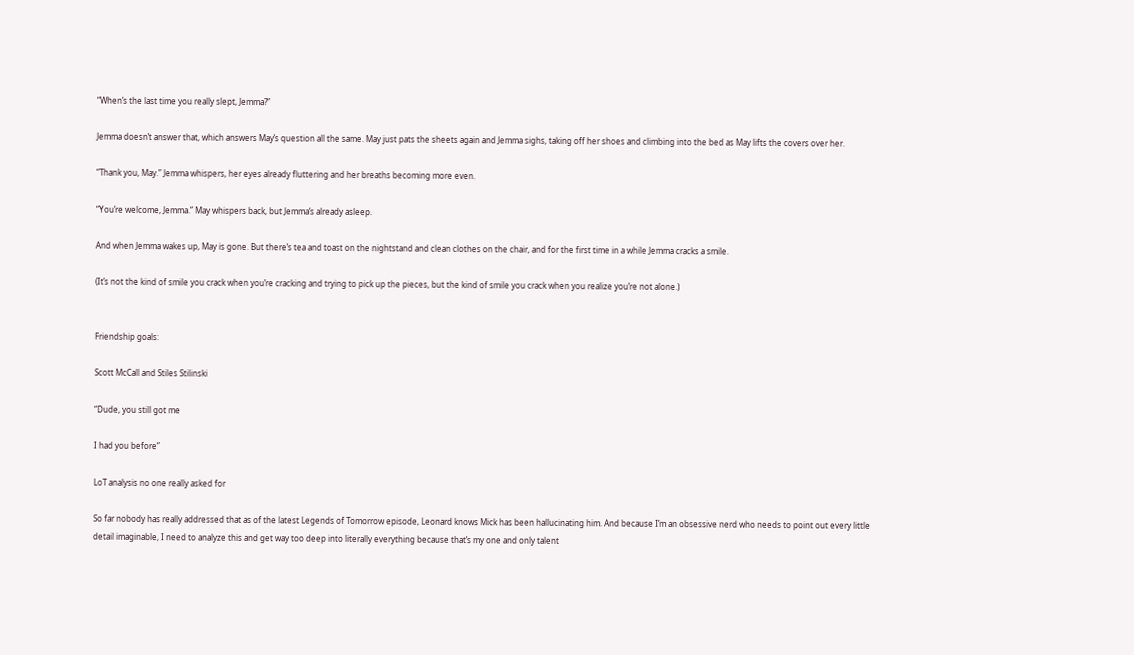“When’s the last time you really slept, Jemma?”

Jemma doesn’t answer that, which answers May’s question all the same. May just pats the sheets again and Jemma sighs, taking off her shoes and climbing into the bed as May lifts the covers over her.

“Thank you, May.” Jemma whispers, her eyes already fluttering and her breaths becoming more even.

“You’re welcome, Jemma.” May whispers back, but Jemma’s already asleep.

And when Jemma wakes up, May is gone. But there’s tea and toast on the nightstand and clean clothes on the chair, and for the first time in a while Jemma cracks a smile.

(It’s not the kind of smile you crack when you’re cracking and trying to pick up the pieces, but the kind of smile you crack when you realize you’re not alone.)


Friendship goals:

Scott McCall and Stiles Stilinski

“Dude, you still got me

I had you before”

LoT analysis no one really asked for

So far nobody has really addressed that as of the latest Legends of Tomorrow episode, Leonard knows Mick has been hallucinating him. And because I’m an obsessive nerd who needs to point out every little detail imaginable, I need to analyze this and get way too deep into literally everything because that’s my one and only talent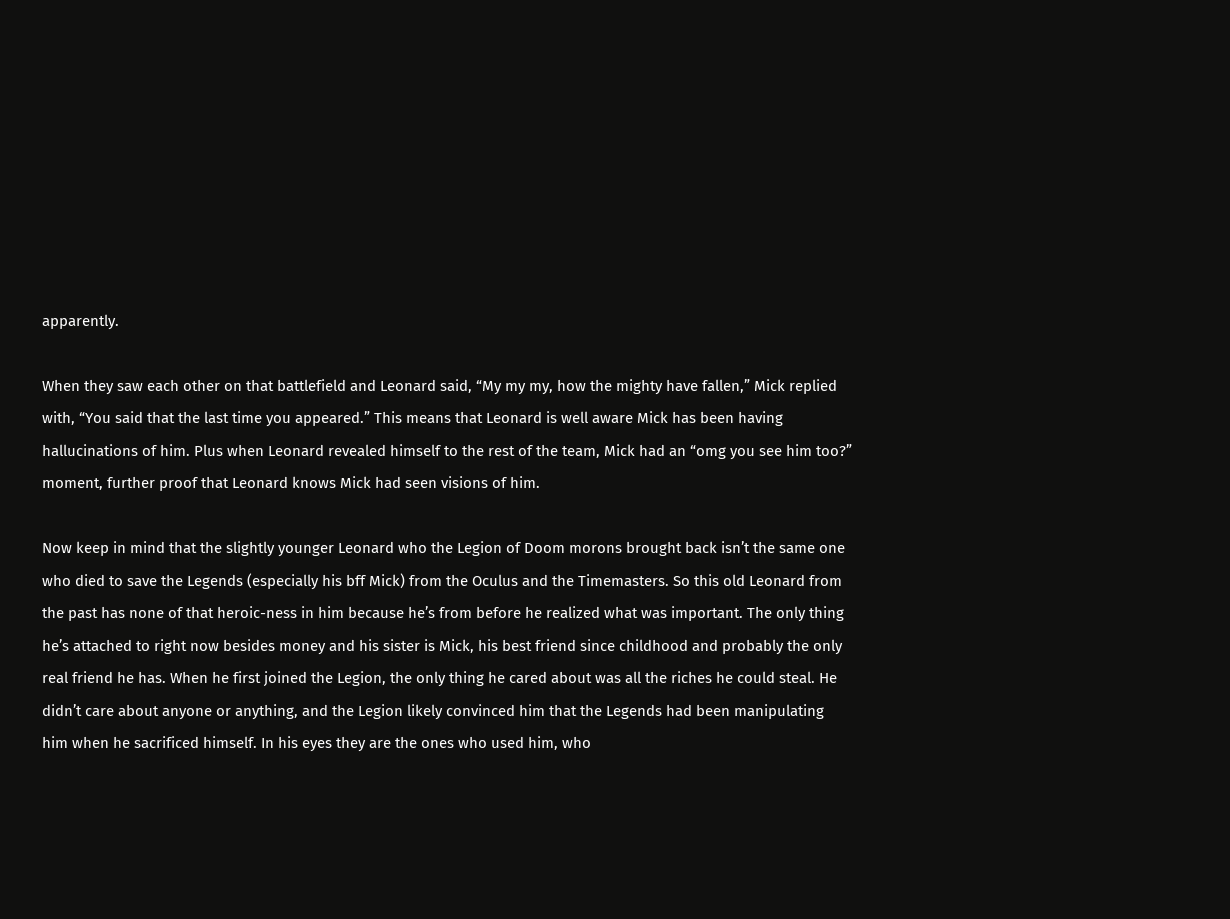apparently.

When they saw each other on that battlefield and Leonard said, “My my my, how the mighty have fallen,” Mick replied with, “You said that the last time you appeared.” This means that Leonard is well aware Mick has been having hallucinations of him. Plus when Leonard revealed himself to the rest of the team, Mick had an “omg you see him too?” moment, further proof that Leonard knows Mick had seen visions of him.

Now keep in mind that the slightly younger Leonard who the Legion of Doom morons brought back isn’t the same one who died to save the Legends (especially his bff Mick) from the Oculus and the Timemasters. So this old Leonard from the past has none of that heroic-ness in him because he’s from before he realized what was important. The only thing he’s attached to right now besides money and his sister is Mick, his best friend since childhood and probably the only real friend he has. When he first joined the Legion, the only thing he cared about was all the riches he could steal. He didn’t care about anyone or anything, and the Legion likely convinced him that the Legends had been manipulating him when he sacrificed himself. In his eyes they are the ones who used him, who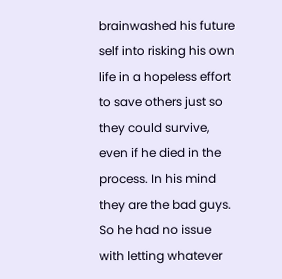brainwashed his future self into risking his own life in a hopeless effort to save others just so they could survive, even if he died in the process. In his mind they are the bad guys. So he had no issue with letting whatever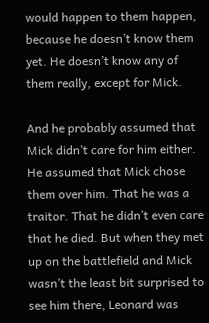would happen to them happen, because he doesn’t know them yet. He doesn’t know any of them really, except for Mick.

And he probably assumed that Mick didn’t care for him either. He assumed that Mick chose them over him. That he was a traitor. That he didn’t even care that he died. But when they met up on the battlefield and Mick wasn’t the least bit surprised to see him there, Leonard was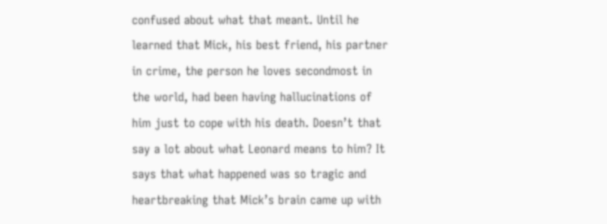confused about what that meant. Until he learned that Mick, his best friend, his partner in crime, the person he loves secondmost in the world, had been having hallucinations of him just to cope with his death. Doesn’t that say a lot about what Leonard means to him? It says that what happened was so tragic and heartbreaking that Mick’s brain came up with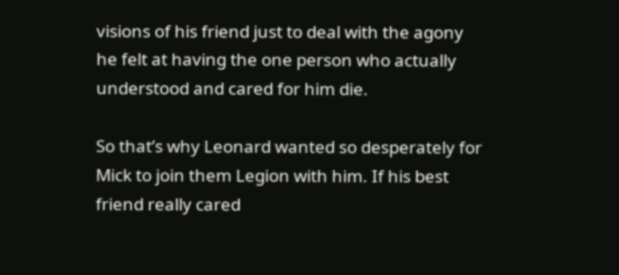visions of his friend just to deal with the agony he felt at having the one person who actually understood and cared for him die.

So that’s why Leonard wanted so desperately for Mick to join them Legion with him. If his best friend really cared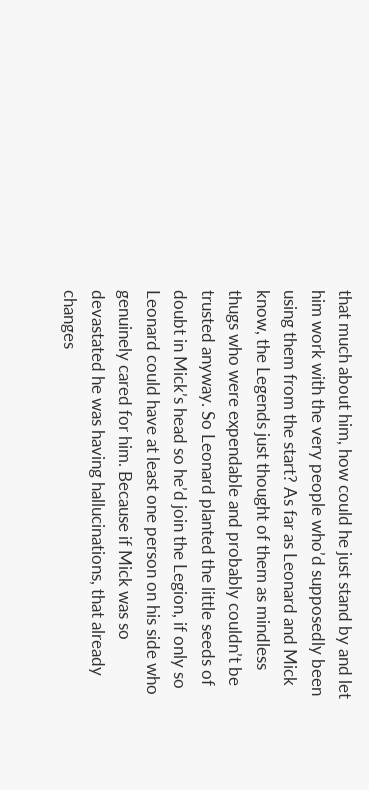that much about him, how could he just stand by and let him work with the very people who’d supposedly been using them from the start? As far as Leonard and Mick know, the Legends just thought of them as mindless thugs who were expendable and probably couldn’t be trusted anyway. So Leonard planted the little seeds of doubt in Mick’s head so he’d join the Legion, if only so Leonard could have at least one person on his side who genuinely cared for him. Because if Mick was so devastated he was having hallucinations, that already changes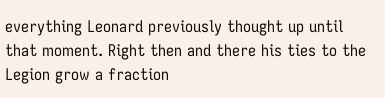everything Leonard previously thought up until that moment. Right then and there his ties to the Legion grow a fraction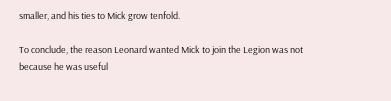smaller, and his ties to Mick grow tenfold.

To conclude, the reason Leonard wanted Mick to join the Legion was not because he was useful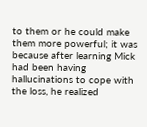to them or he could make them more powerful; it was because after learning Mick had been having hallucinations to cope with the loss, he realized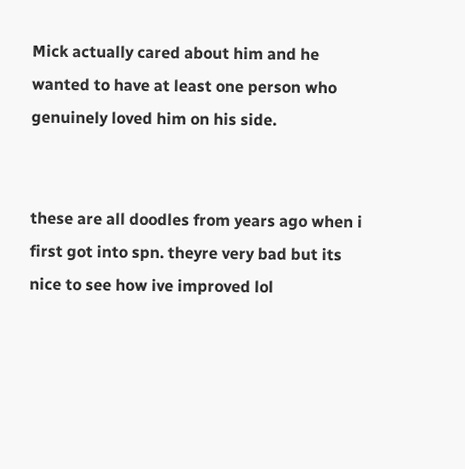Mick actually cared about him and he wanted to have at least one person who genuinely loved him on his side.


these are all doodles from years ago when i first got into spn. theyre very bad but its nice to see how ive improved lol